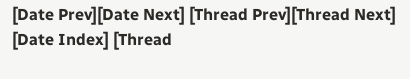[Date Prev][Date Next] [Thread Prev][Thread Next] [Date Index] [Thread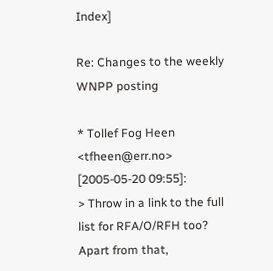Index]

Re: Changes to the weekly WNPP posting

* Tollef Fog Heen <tfheen@err.no> [2005-05-20 09:55]:
> Throw in a link to the full list for RFA/O/RFH too?  Apart from that,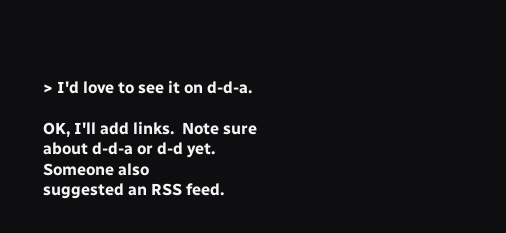> I'd love to see it on d-d-a.

OK, I'll add links.  Note sure about d-d-a or d-d yet.  Someone also
suggested an RSS feed.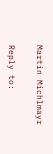Martin Michlmayr

Reply to: